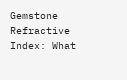Gemstone Refractive Index: What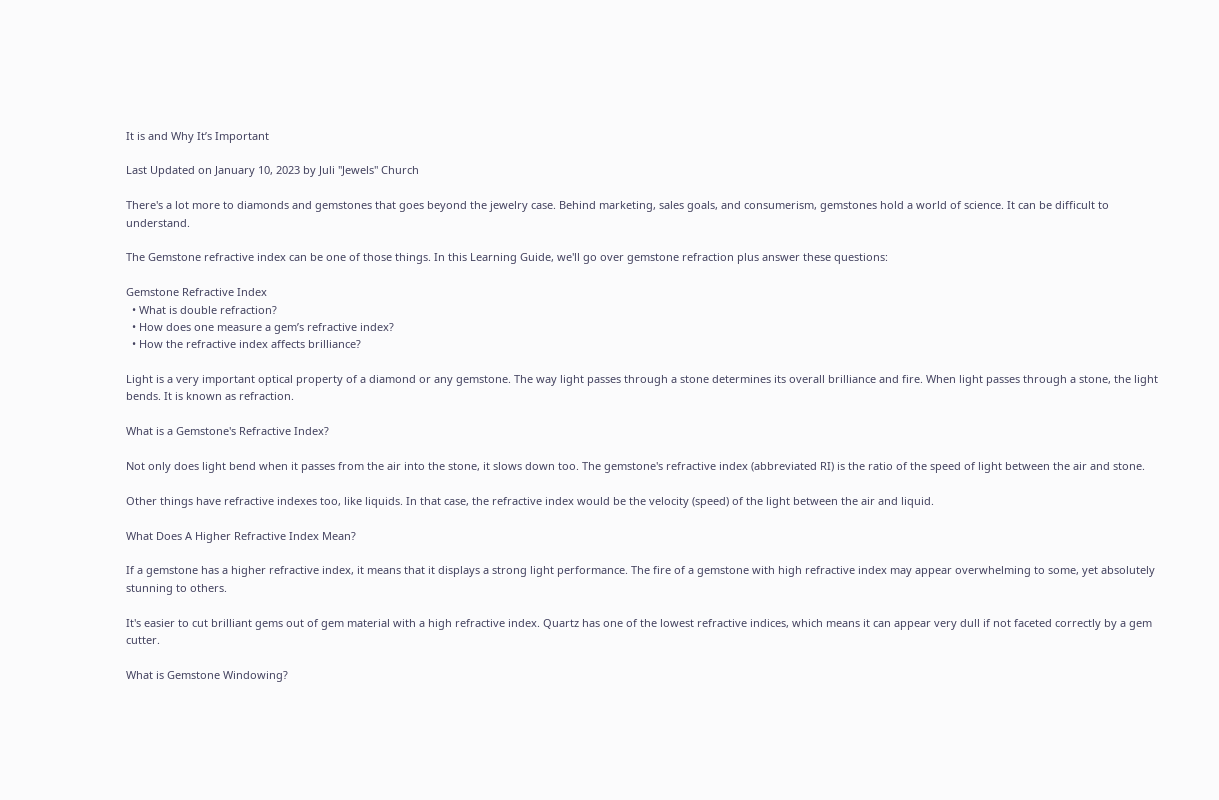It is and Why It’s Important

Last Updated on January 10, 2023 by Juli "Jewels" Church

There's a lot more to diamonds and gemstones that goes beyond the jewelry case. Behind marketing, sales goals, and consumerism, gemstones hold a world of science. It can be difficult to understand.

The Gemstone refractive index can be one of those things. In this Learning Guide, we'll go over gemstone refraction plus answer these questions:

Gemstone Refractive Index
  • What is double refraction?
  • How does one measure a gem’s refractive index?
  • How the refractive index affects brilliance?

Light is a very important optical property of a diamond or any gemstone. The way light passes through a stone determines its overall brilliance and fire. When light passes through a stone, the light bends. It is known as refraction.

What is a Gemstone's Refractive Index?

Not only does light bend when it passes from the air into the stone, it slows down too. The gemstone's refractive index (abbreviated RI) is the ratio of the speed of light between the air and stone.

Other things have refractive indexes too, like liquids. In that case, the refractive index would be the velocity (speed) of the light between the air and liquid.

What Does A Higher Refractive Index Mean?

If a gemstone has a higher refractive index, it means that it displays a strong light performance. The fire of a gemstone with high refractive index may appear overwhelming to some, yet absolutely stunning to others.

It's easier to cut brilliant gems out of gem material with a high refractive index. Quartz has one of the lowest refractive indices, which means it can appear very dull if not faceted correctly by a gem cutter.

What is Gemstone Windowing?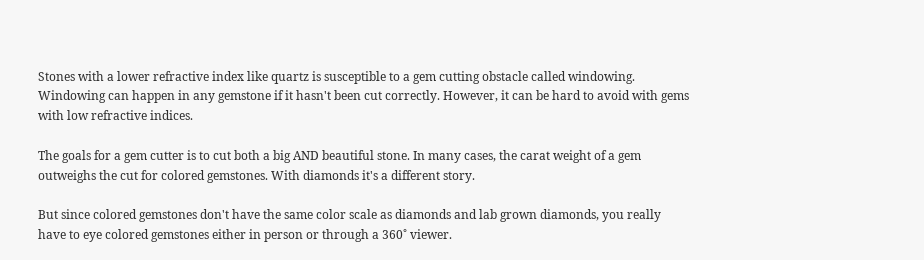Stones with a lower refractive index like quartz is susceptible to a gem cutting obstacle called windowing. Windowing can happen in any gemstone if it hasn't been cut correctly. However, it can be hard to avoid with gems with low refractive indices.

The goals for a gem cutter is to cut both a big AND beautiful stone. In many cases, the carat weight of a gem outweighs the cut for colored gemstones. With diamonds it's a different story.

But since colored gemstones don't have the same color scale as diamonds and lab grown diamonds, you really have to eye colored gemstones either in person or through a 360˚ viewer.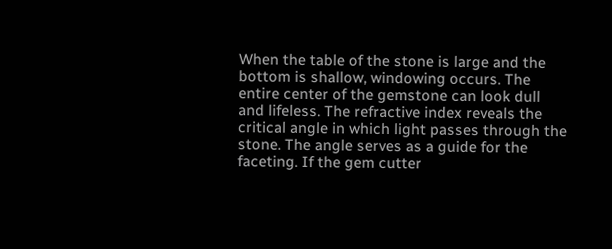When the table of the stone is large and the bottom is shallow, windowing occurs. The entire center of the gemstone can look dull and lifeless. The refractive index reveals the critical angle in which light passes through the stone. The angle serves as a guide for the faceting. If the gem cutter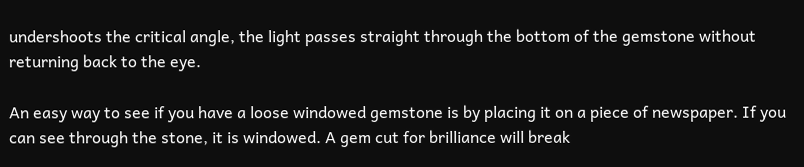undershoots the critical angle, the light passes straight through the bottom of the gemstone without returning back to the eye.

An easy way to see if you have a loose windowed gemstone is by placing it on a piece of newspaper. If you can see through the stone, it is windowed. A gem cut for brilliance will break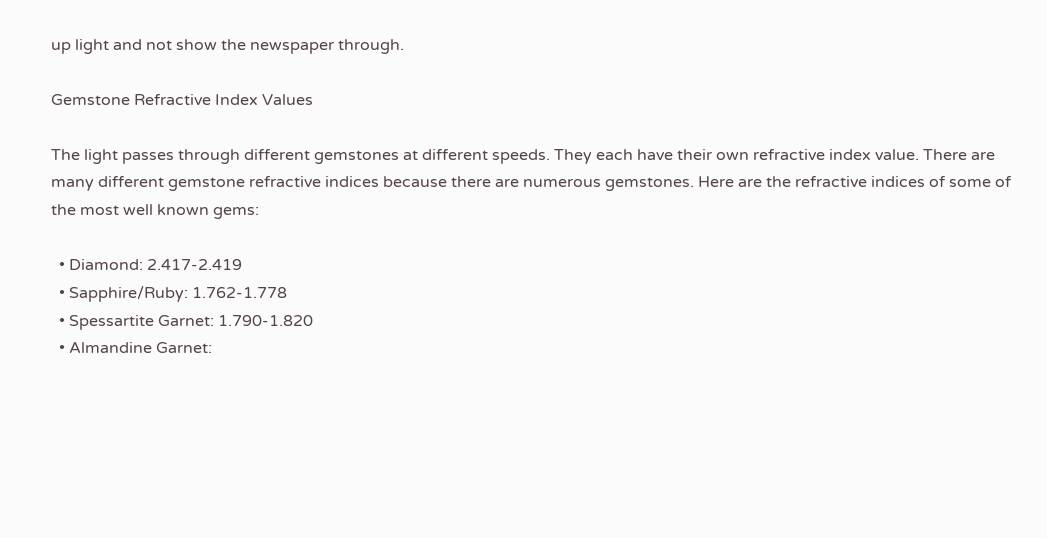up light and not show the newspaper through.

Gemstone Refractive Index Values

The light passes through different gemstones at different speeds. They each have their own refractive index value. There are many different gemstone refractive indices because there are numerous gemstones. Here are the refractive indices of some of the most well known gems:

  • Diamond: 2.417-2.419
  • Sapphire/Ruby: 1.762-1.778
  • Spessartite Garnet: 1.790-1.820
  • Almandine Garnet: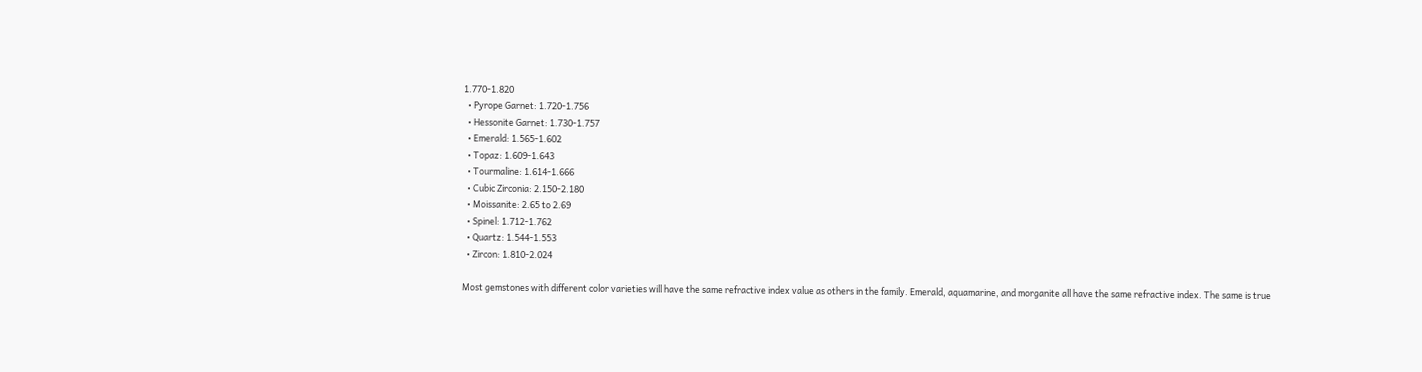1.770-1.820
  • Pyrope Garnet: 1.720-1.756
  • Hessonite Garnet: 1.730-1.757
  • Emerald: 1.565-1.602
  • Topaz: 1.609-1.643
  • Tourmaline: 1.614-1.666
  • Cubic Zirconia: 2.150-2.180
  • Moissanite: 2.65 to 2.69
  • Spinel: 1.712-1.762
  • Quartz: 1.544-1.553
  • Zircon: 1.810-2.024

Most gemstones with different color varieties will have the same refractive index value as others in the family. Emerald, aquamarine, and morganite all have the same refractive index. The same is true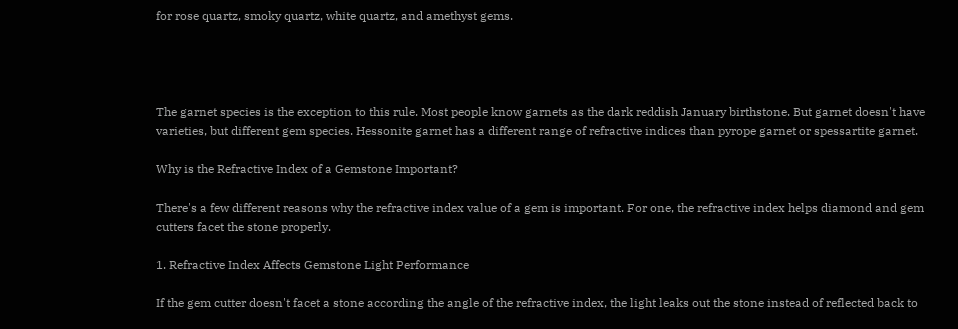for rose quartz, smoky quartz, white quartz, and amethyst gems.




The garnet species is the exception to this rule. Most people know garnets as the dark reddish January birthstone. But garnet doesn't have varieties, but different gem species. Hessonite garnet has a different range of refractive indices than pyrope garnet or spessartite garnet.

Why is the Refractive Index of a Gemstone Important?

There's a few different reasons why the refractive index value of a gem is important. For one, the refractive index helps diamond and gem cutters facet the stone properly.

1. Refractive Index Affects Gemstone Light Performance

If the gem cutter doesn't facet a stone according the angle of the refractive index, the light leaks out the stone instead of reflected back to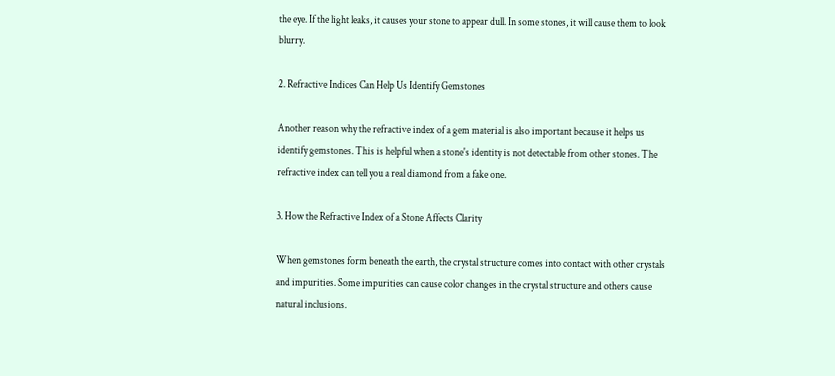the eye. If the light leaks, it causes your stone to appear dull. In some stones, it will cause them to look blurry.

2. Refractive Indices Can Help Us Identify Gemstones

Another reason why the refractive index of a gem material is also important because it helps us identify gemstones. This is helpful when a stone's identity is not detectable from other stones. The refractive index can tell you a real diamond from a fake one.

3. How the Refractive Index of a Stone Affects Clarity

When gemstones form beneath the earth, the crystal structure comes into contact with other crystals and impurities. Some impurities can cause color changes in the crystal structure and others cause natural inclusions.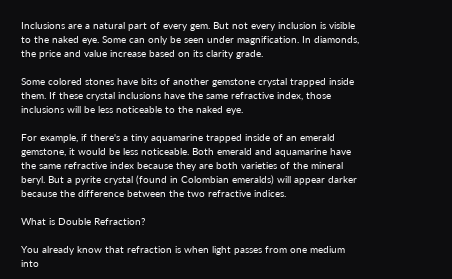Inclusions are a natural part of every gem. But not every inclusion is visible to the naked eye. Some can only be seen under magnification. In diamonds, the price and value increase based on its clarity grade.

Some colored stones have bits of another gemstone crystal trapped inside them. If these crystal inclusions have the same refractive index, those inclusions will be less noticeable to the naked eye.

For example, if there's a tiny aquamarine trapped inside of an emerald gemstone, it would be less noticeable. Both emerald and aquamarine have the same refractive index because they are both varieties of the mineral beryl. But a pyrite crystal (found in Colombian emeralds) will appear darker because the difference between the two refractive indices.

What is Double Refraction?

You already know that refraction is when light passes from one medium into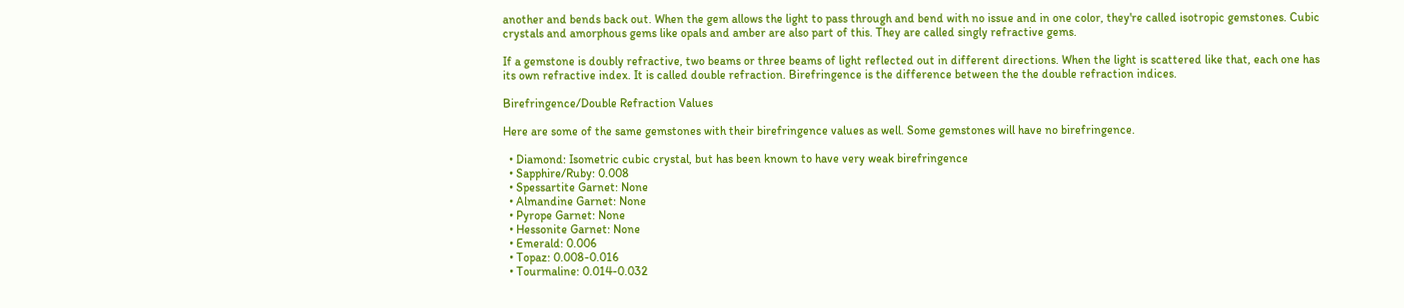another and bends back out. When the gem allows the light to pass through and bend with no issue and in one color, they're called isotropic gemstones. Cubic crystals and amorphous gems like opals and amber are also part of this. They are called singly refractive gems.

If a gemstone is doubly refractive, two beams or three beams of light reflected out in different directions. When the light is scattered like that, each one has its own refractive index. It is called double refraction. Birefringence is the difference between the the double refraction indices.

Birefringence/Double Refraction Values

Here are some of the same gemstones with their birefringence values as well. Some gemstones will have no birefringence.

  • Diamond: Isometric cubic crystal, but has been known to have very weak birefringence
  • Sapphire/Ruby: 0.008
  • Spessartite Garnet: None
  • Almandine Garnet: None
  • Pyrope Garnet: None
  • Hessonite Garnet: None
  • Emerald: 0.006
  • Topaz: 0.008-0.016
  • Tourmaline: 0.014-0.032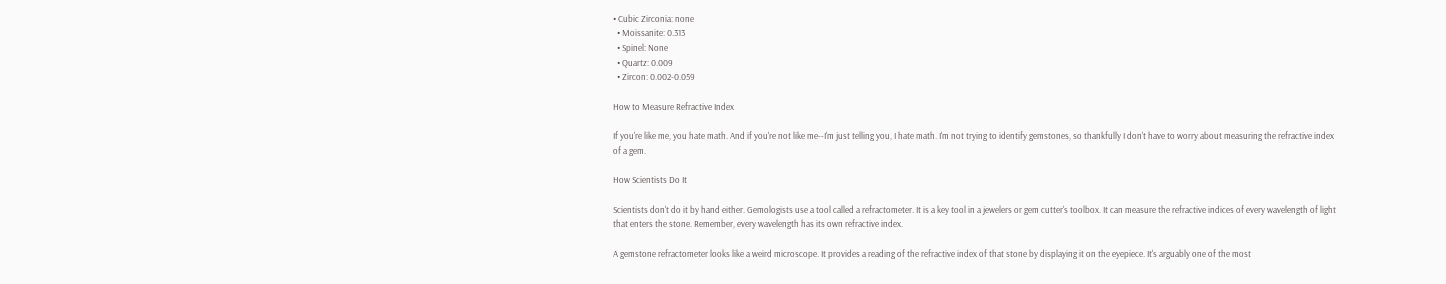• Cubic Zirconia: none
  • Moissanite: 0.313
  • Spinel: None
  • Quartz: 0.009
  • Zircon: 0.002-0.059

How to Measure Refractive Index

If you're like me, you hate math. And if you're not like me--I'm just telling you, I hate math. I'm not trying to identify gemstones, so thankfully I don't have to worry about measuring the refractive index of a gem.

How Scientists Do It

Scientists don't do it by hand either. Gemologists use a tool called a refractometer. It is a key tool in a jewelers or gem cutter's toolbox. It can measure the refractive indices of every wavelength of light that enters the stone. Remember, every wavelength has its own refractive index.

A gemstone refractometer looks like a weird microscope. It provides a reading of the refractive index of that stone by displaying it on the eyepiece. It's arguably one of the most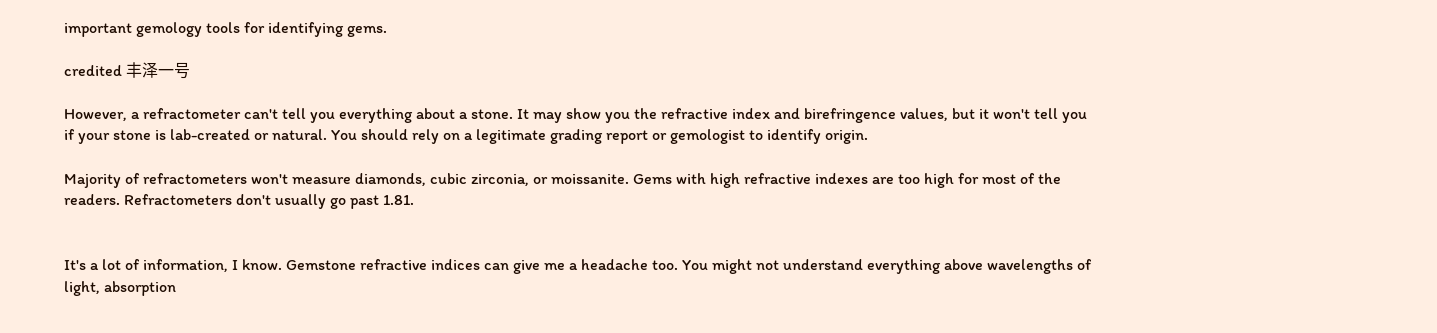important gemology tools for identifying gems.

credited 丰泽一号

However, a refractometer can't tell you everything about a stone. It may show you the refractive index and birefringence values, but it won't tell you if your stone is lab-created or natural. You should rely on a legitimate grading report or gemologist to identify origin.

Majority of refractometers won't measure diamonds, cubic zirconia, or moissanite. Gems with high refractive indexes are too high for most of the readers. Refractometers don't usually go past 1.81.


It's a lot of information, I know. Gemstone refractive indices can give me a headache too. You might not understand everything above wavelengths of light, absorption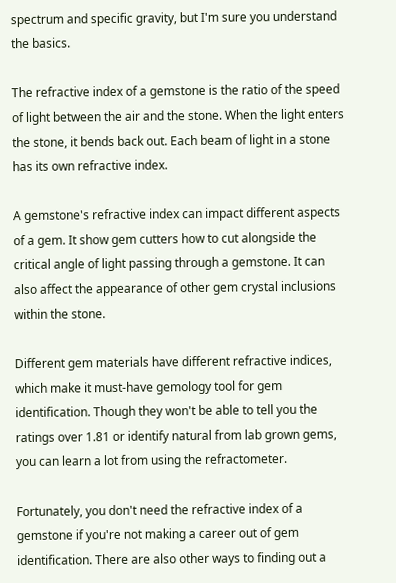spectrum and specific gravity, but I'm sure you understand the basics.

The refractive index of a gemstone is the ratio of the speed of light between the air and the stone. When the light enters the stone, it bends back out. Each beam of light in a stone has its own refractive index.

A gemstone's refractive index can impact different aspects of a gem. It show gem cutters how to cut alongside the critical angle of light passing through a gemstone. It can also affect the appearance of other gem crystal inclusions within the stone.

Different gem materials have different refractive indices, which make it must-have gemology tool for gem identification. Though they won't be able to tell you the ratings over 1.81 or identify natural from lab grown gems, you can learn a lot from using the refractometer.

Fortunately, you don't need the refractive index of a gemstone if you're not making a career out of gem identification. There are also other ways to finding out a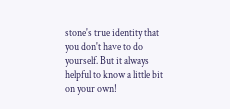stone's true identity that you don't have to do yourself. But it always helpful to know a little bit on your own!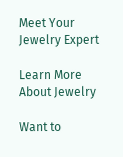Meet Your Jewelry Expert

Learn More About Jewelry

Want to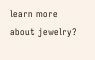learn more about jewelry?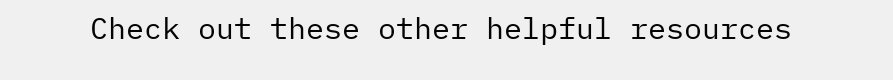Check out these other helpful resources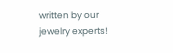written by our jewelry experts!